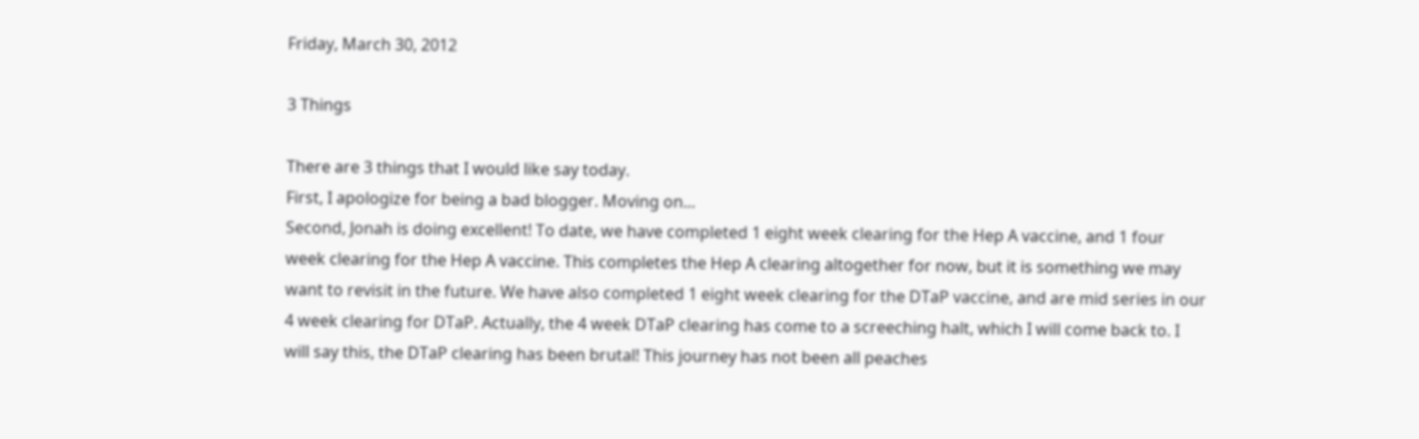Friday, March 30, 2012

3 Things

There are 3 things that I would like say today.
First, I apologize for being a bad blogger. Moving on...
Second, Jonah is doing excellent! To date, we have completed 1 eight week clearing for the Hep A vaccine, and 1 four week clearing for the Hep A vaccine. This completes the Hep A clearing altogether for now, but it is something we may want to revisit in the future. We have also completed 1 eight week clearing for the DTaP vaccine, and are mid series in our 4 week clearing for DTaP. Actually, the 4 week DTaP clearing has come to a screeching halt, which I will come back to. I will say this, the DTaP clearing has been brutal! This journey has not been all peaches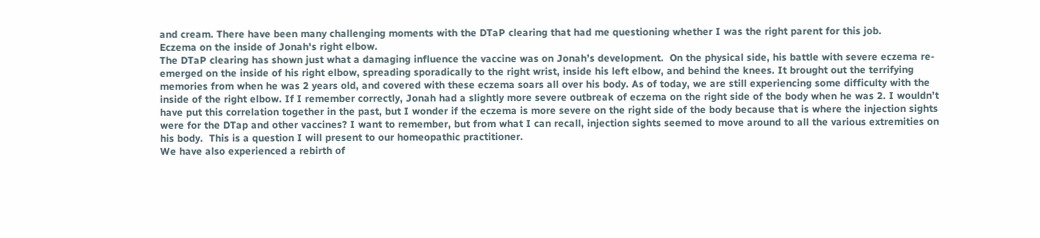and cream. There have been many challenging moments with the DTaP clearing that had me questioning whether I was the right parent for this job.
Eczema on the inside of Jonah's right elbow.
The DTaP clearing has shown just what a damaging influence the vaccine was on Jonah’s development.  On the physical side, his battle with severe eczema re-emerged on the inside of his right elbow, spreading sporadically to the right wrist, inside his left elbow, and behind the knees. It brought out the terrifying memories from when he was 2 years old, and covered with these eczema soars all over his body. As of today, we are still experiencing some difficulty with the inside of the right elbow. If I remember correctly, Jonah had a slightly more severe outbreak of eczema on the right side of the body when he was 2. I wouldn’t have put this correlation together in the past, but I wonder if the eczema is more severe on the right side of the body because that is where the injection sights were for the DTap and other vaccines? I want to remember, but from what I can recall, injection sights seemed to move around to all the various extremities on his body.  This is a question I will present to our homeopathic practitioner.
We have also experienced a rebirth of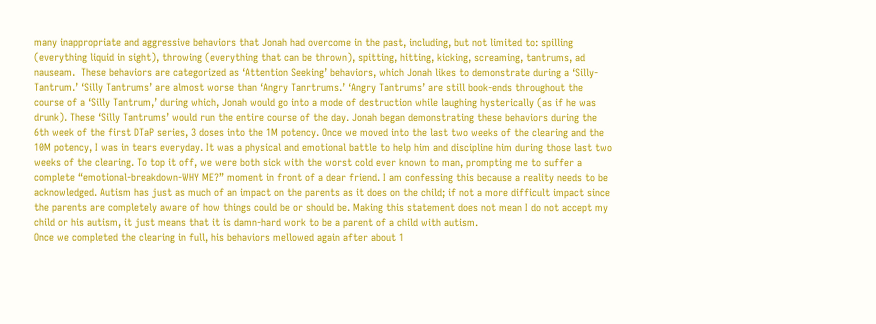many inappropriate and aggressive behaviors that Jonah had overcome in the past, including, but not limited to: spilling (everything liquid in sight), throwing (everything that can be thrown), spitting, hitting, kicking, screaming, tantrums, ad nauseam.  These behaviors are categorized as ‘Attention Seeking’ behaviors, which Jonah likes to demonstrate during a ‘Silly-Tantrum.’ ‘Silly Tantrums’ are almost worse than ‘Angry Tanrtrums.’ ‘Angry Tantrums’ are still book-ends throughout the course of a ‘Silly Tantrum,’ during which, Jonah would go into a mode of destruction while laughing hysterically (as if he was drunk). These ‘Silly Tantrums’ would run the entire course of the day. Jonah began demonstrating these behaviors during the 6th week of the first DTaP series, 3 doses into the 1M potency. Once we moved into the last two weeks of the clearing and the 10M potency, I was in tears everyday. It was a physical and emotional battle to help him and discipline him during those last two weeks of the clearing. To top it off, we were both sick with the worst cold ever known to man, prompting me to suffer a complete “emotional-breakdown-WHY ME?” moment in front of a dear friend. I am confessing this because a reality needs to be acknowledged. Autism has just as much of an impact on the parents as it does on the child; if not a more difficult impact since the parents are completely aware of how things could be or should be. Making this statement does not mean I do not accept my child or his autism, it just means that it is damn-hard work to be a parent of a child with autism.
Once we completed the clearing in full, his behaviors mellowed again after about 1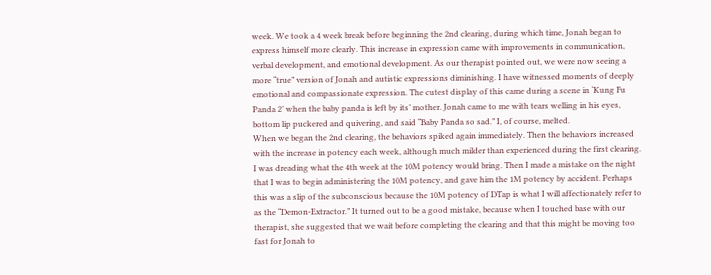week. We took a 4 week break before beginning the 2nd clearing, during which time, Jonah began to express himself more clearly. This increase in expression came with improvements in communication, verbal development, and emotional development. As our therapist pointed out, we were now seeing a more “true” version of Jonah and autistic expressions diminishing. I have witnessed moments of deeply emotional and compassionate expression. The cutest display of this came during a scene in ‘Kung Fu Panda 2’ when the baby panda is left by its’ mother. Jonah came to me with tears welling in his eyes, bottom lip puckered and quivering, and said “Baby Panda so sad.” I, of course, melted.
When we began the 2nd clearing, the behaviors spiked again immediately. Then the behaviors increased with the increase in potency each week, although much milder than experienced during the first clearing. I was dreading what the 4th week at the 10M potency would bring. Then I made a mistake on the night that I was to begin administering the 10M potency, and gave him the 1M potency by accident. Perhaps this was a slip of the subconscious because the 10M potency of DTap is what I will affectionately refer to as the “Demon-Extractor.” It turned out to be a good mistake, because when I touched base with our therapist, she suggested that we wait before completing the clearing and that this might be moving too fast for Jonah to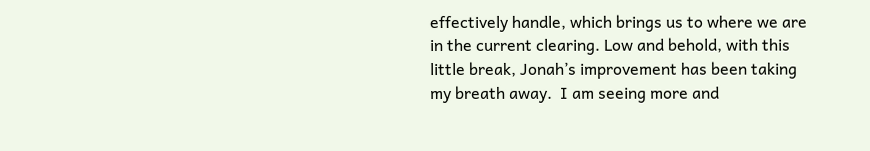effectively handle, which brings us to where we are in the current clearing. Low and behold, with this little break, Jonah’s improvement has been taking my breath away.  I am seeing more and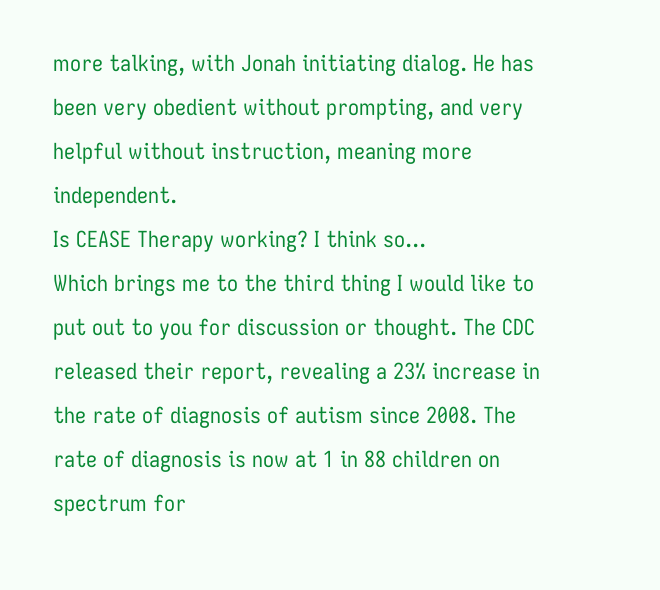more talking, with Jonah initiating dialog. He has been very obedient without prompting, and very helpful without instruction, meaning more independent.
Is CEASE Therapy working? I think so...
Which brings me to the third thing I would like to put out to you for discussion or thought. The CDC released their report, revealing a 23% increase in the rate of diagnosis of autism since 2008. The rate of diagnosis is now at 1 in 88 children on spectrum for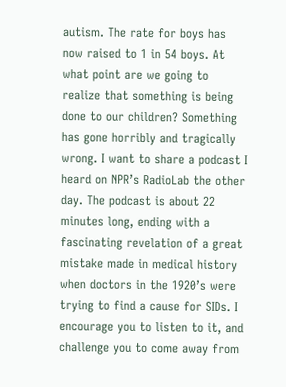autism. The rate for boys has now raised to 1 in 54 boys. At what point are we going to realize that something is being done to our children? Something has gone horribly and tragically wrong. I want to share a podcast I heard on NPR’s RadioLab the other day. The podcast is about 22 minutes long, ending with a fascinating revelation of a great mistake made in medical history when doctors in the 1920’s were trying to find a cause for SIDs. I encourage you to listen to it, and challenge you to come away from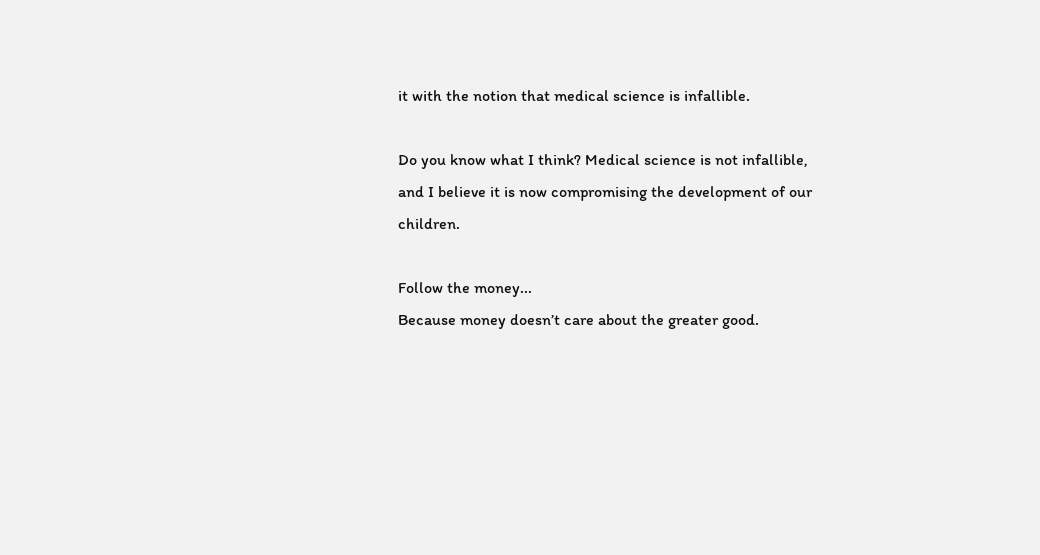it with the notion that medical science is infallible.

Do you know what I think? Medical science is not infallible, and I believe it is now compromising the development of our children.

Follow the money...
Because money doesn’t care about the greater good.